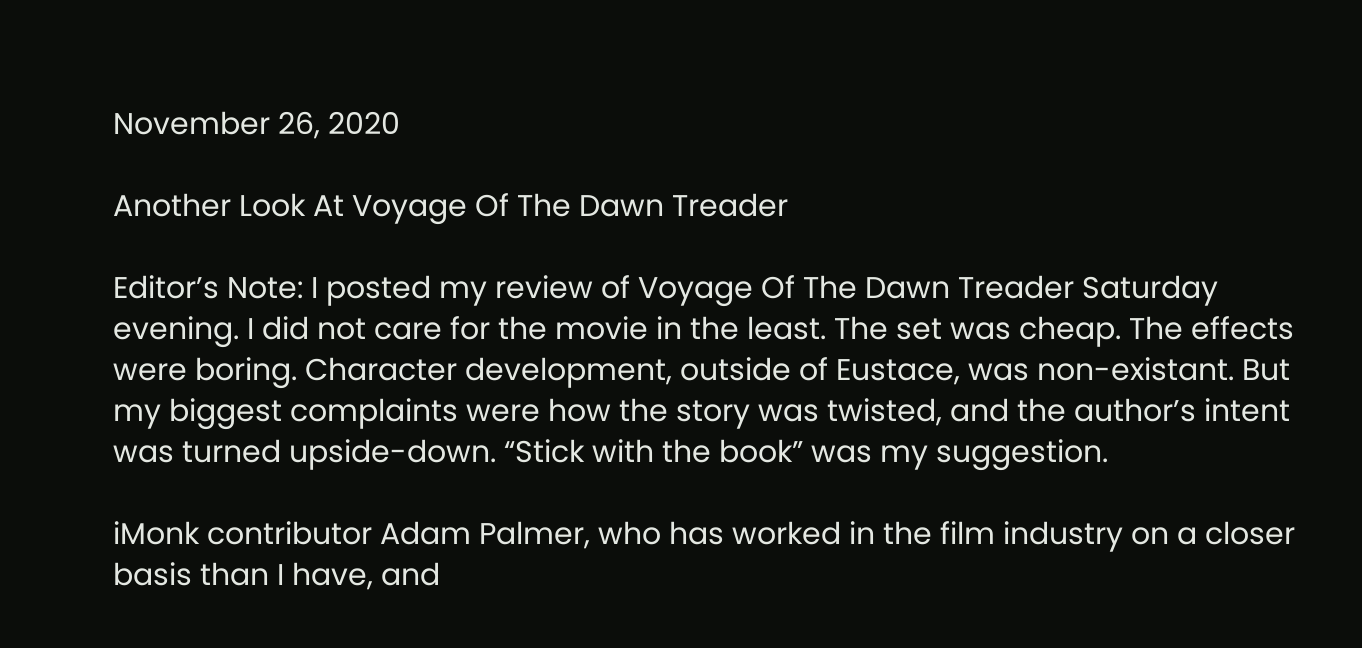November 26, 2020

Another Look At Voyage Of The Dawn Treader

Editor’s Note: I posted my review of Voyage Of The Dawn Treader Saturday evening. I did not care for the movie in the least. The set was cheap. The effects were boring. Character development, outside of Eustace, was non-existant. But my biggest complaints were how the story was twisted, and the author’s intent was turned upside-down. “Stick with the book” was my suggestion.

iMonk contributor Adam Palmer, who has worked in the film industry on a closer basis than I have, and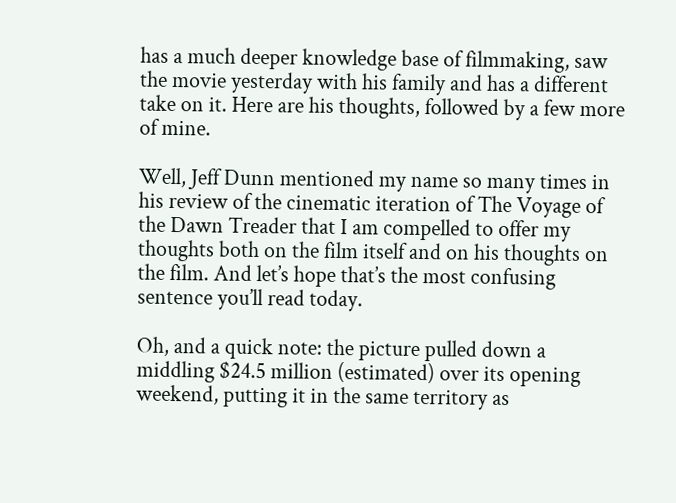has a much deeper knowledge base of filmmaking, saw the movie yesterday with his family and has a different take on it. Here are his thoughts, followed by a few more of mine.

Well, Jeff Dunn mentioned my name so many times in his review of the cinematic iteration of The Voyage of the Dawn Treader that I am compelled to offer my thoughts both on the film itself and on his thoughts on the film. And let’s hope that’s the most confusing sentence you’ll read today.

Oh, and a quick note: the picture pulled down a middling $24.5 million (estimated) over its opening weekend, putting it in the same territory as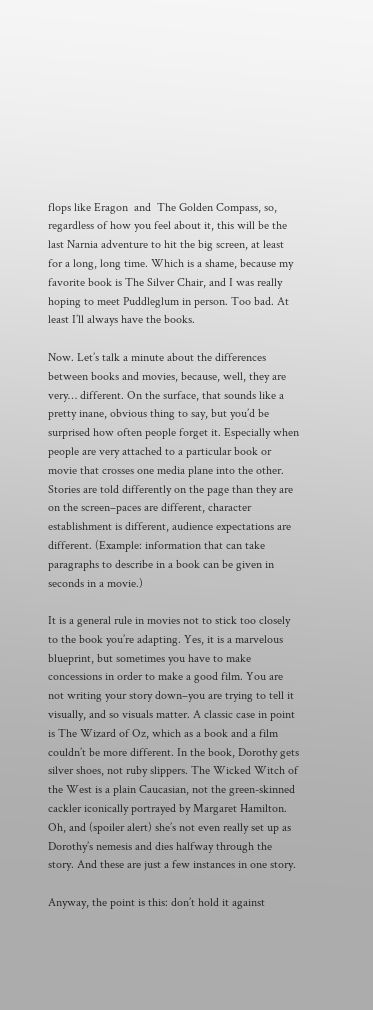flops like Eragon  and  The Golden Compass, so, regardless of how you feel about it, this will be the last Narnia adventure to hit the big screen, at least for a long, long time. Which is a shame, because my favorite book is The Silver Chair, and I was really hoping to meet Puddleglum in person. Too bad. At least I’ll always have the books.

Now. Let’s talk a minute about the differences between books and movies, because, well, they are very… different. On the surface, that sounds like a pretty inane, obvious thing to say, but you’d be surprised how often people forget it. Especially when people are very attached to a particular book or movie that crosses one media plane into the other. Stories are told differently on the page than they are on the screen–paces are different, character establishment is different, audience expectations are different. (Example: information that can take paragraphs to describe in a book can be given in seconds in a movie.)

It is a general rule in movies not to stick too closely to the book you’re adapting. Yes, it is a marvelous blueprint, but sometimes you have to make concessions in order to make a good film. You are not writing your story down–you are trying to tell it visually, and so visuals matter. A classic case in point is The Wizard of Oz, which as a book and a film couldn’t be more different. In the book, Dorothy gets silver shoes, not ruby slippers. The Wicked Witch of the West is a plain Caucasian, not the green-skinned cackler iconically portrayed by Margaret Hamilton. Oh, and (spoiler alert) she’s not even really set up as Dorothy’s nemesis and dies halfway through the story. And these are just a few instances in one story.

Anyway, the point is this: don’t hold it against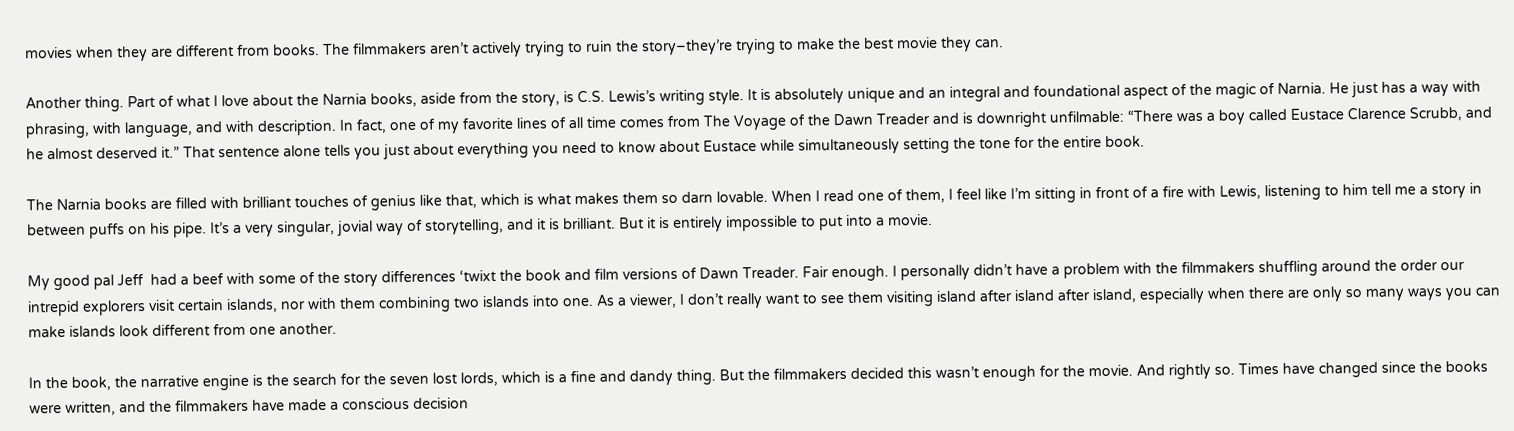movies when they are different from books. The filmmakers aren’t actively trying to ruin the story–they’re trying to make the best movie they can.

Another thing. Part of what I love about the Narnia books, aside from the story, is C.S. Lewis’s writing style. It is absolutely unique and an integral and foundational aspect of the magic of Narnia. He just has a way with phrasing, with language, and with description. In fact, one of my favorite lines of all time comes from The Voyage of the Dawn Treader and is downright unfilmable: “There was a boy called Eustace Clarence Scrubb, and he almost deserved it.” That sentence alone tells you just about everything you need to know about Eustace while simultaneously setting the tone for the entire book.

The Narnia books are filled with brilliant touches of genius like that, which is what makes them so darn lovable. When I read one of them, I feel like I’m sitting in front of a fire with Lewis, listening to him tell me a story in between puffs on his pipe. It’s a very singular, jovial way of storytelling, and it is brilliant. But it is entirely impossible to put into a movie.

My good pal Jeff  had a beef with some of the story differences ‘twixt the book and film versions of Dawn Treader. Fair enough. I personally didn’t have a problem with the filmmakers shuffling around the order our intrepid explorers visit certain islands, nor with them combining two islands into one. As a viewer, I don’t really want to see them visiting island after island after island, especially when there are only so many ways you can make islands look different from one another.

In the book, the narrative engine is the search for the seven lost lords, which is a fine and dandy thing. But the filmmakers decided this wasn’t enough for the movie. And rightly so. Times have changed since the books were written, and the filmmakers have made a conscious decision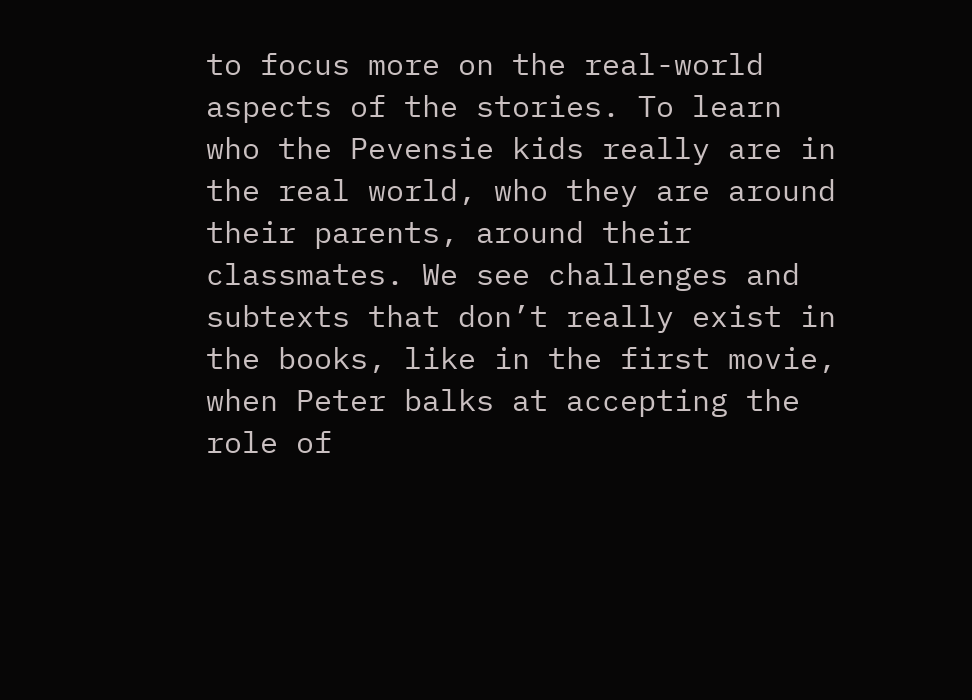to focus more on the real-world aspects of the stories. To learn who the Pevensie kids really are in the real world, who they are around their parents, around their classmates. We see challenges and subtexts that don’t really exist in the books, like in the first movie, when Peter balks at accepting the role of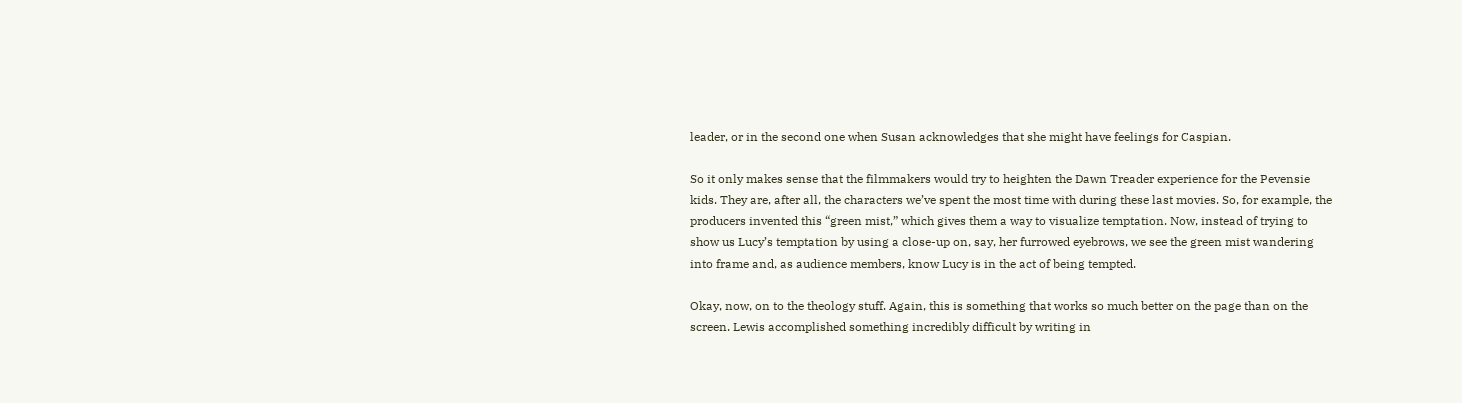leader, or in the second one when Susan acknowledges that she might have feelings for Caspian.

So it only makes sense that the filmmakers would try to heighten the Dawn Treader experience for the Pevensie kids. They are, after all, the characters we’ve spent the most time with during these last movies. So, for example, the producers invented this “green mist,” which gives them a way to visualize temptation. Now, instead of trying to show us Lucy’s temptation by using a close-up on, say, her furrowed eyebrows, we see the green mist wandering into frame and, as audience members, know Lucy is in the act of being tempted.

Okay, now, on to the theology stuff. Again, this is something that works so much better on the page than on the screen. Lewis accomplished something incredibly difficult by writing in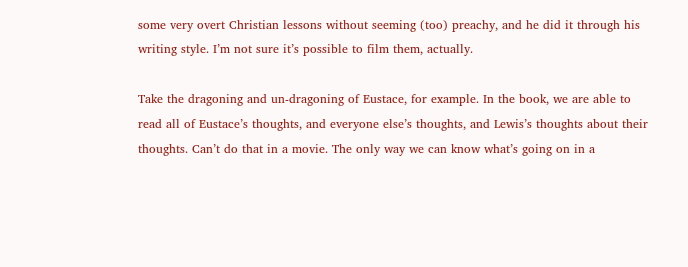some very overt Christian lessons without seeming (too) preachy, and he did it through his writing style. I’m not sure it’s possible to film them, actually.

Take the dragoning and un-dragoning of Eustace, for example. In the book, we are able to read all of Eustace’s thoughts, and everyone else’s thoughts, and Lewis’s thoughts about their thoughts. Can’t do that in a movie. The only way we can know what’s going on in a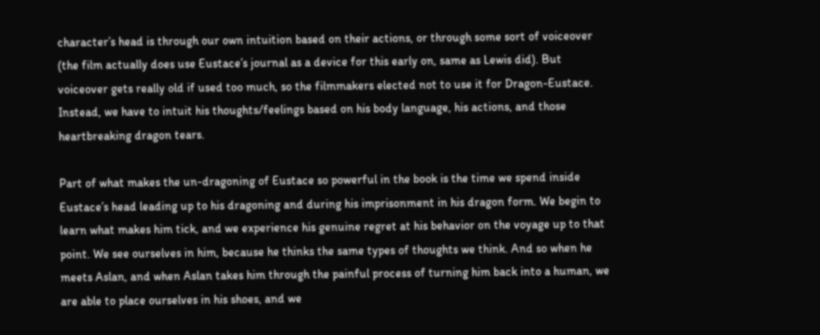character’s head is through our own intuition based on their actions, or through some sort of voiceover (the film actually does use Eustace’s journal as a device for this early on, same as Lewis did). But voiceover gets really old if used too much, so the filmmakers elected not to use it for Dragon-Eustace. Instead, we have to intuit his thoughts/feelings based on his body language, his actions, and those heartbreaking dragon tears.

Part of what makes the un-dragoning of Eustace so powerful in the book is the time we spend inside Eustace’s head leading up to his dragoning and during his imprisonment in his dragon form. We begin to learn what makes him tick, and we experience his genuine regret at his behavior on the voyage up to that point. We see ourselves in him, because he thinks the same types of thoughts we think. And so when he meets Aslan, and when Aslan takes him through the painful process of turning him back into a human, we are able to place ourselves in his shoes, and we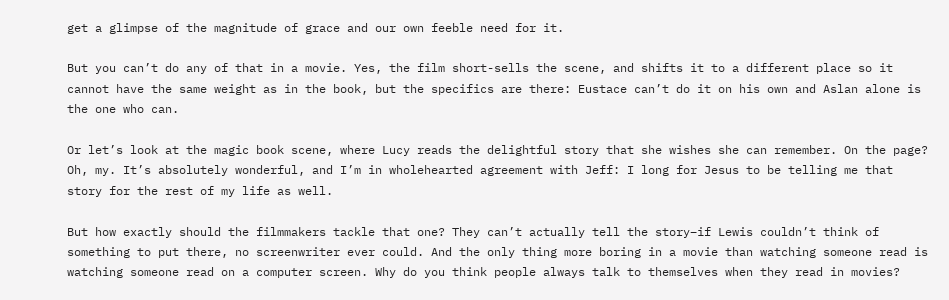get a glimpse of the magnitude of grace and our own feeble need for it.

But you can’t do any of that in a movie. Yes, the film short-sells the scene, and shifts it to a different place so it cannot have the same weight as in the book, but the specifics are there: Eustace can’t do it on his own and Aslan alone is the one who can.

Or let’s look at the magic book scene, where Lucy reads the delightful story that she wishes she can remember. On the page? Oh, my. It’s absolutely wonderful, and I’m in wholehearted agreement with Jeff: I long for Jesus to be telling me that story for the rest of my life as well.

But how exactly should the filmmakers tackle that one? They can’t actually tell the story–if Lewis couldn’t think of something to put there, no screenwriter ever could. And the only thing more boring in a movie than watching someone read is watching someone read on a computer screen. Why do you think people always talk to themselves when they read in movies?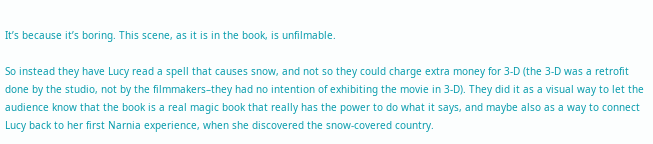It’s because it’s boring. This scene, as it is in the book, is unfilmable.

So instead they have Lucy read a spell that causes snow, and not so they could charge extra money for 3-D (the 3-D was a retrofit done by the studio, not by the filmmakers–they had no intention of exhibiting the movie in 3-D). They did it as a visual way to let the audience know that the book is a real magic book that really has the power to do what it says, and maybe also as a way to connect Lucy back to her first Narnia experience, when she discovered the snow-covered country.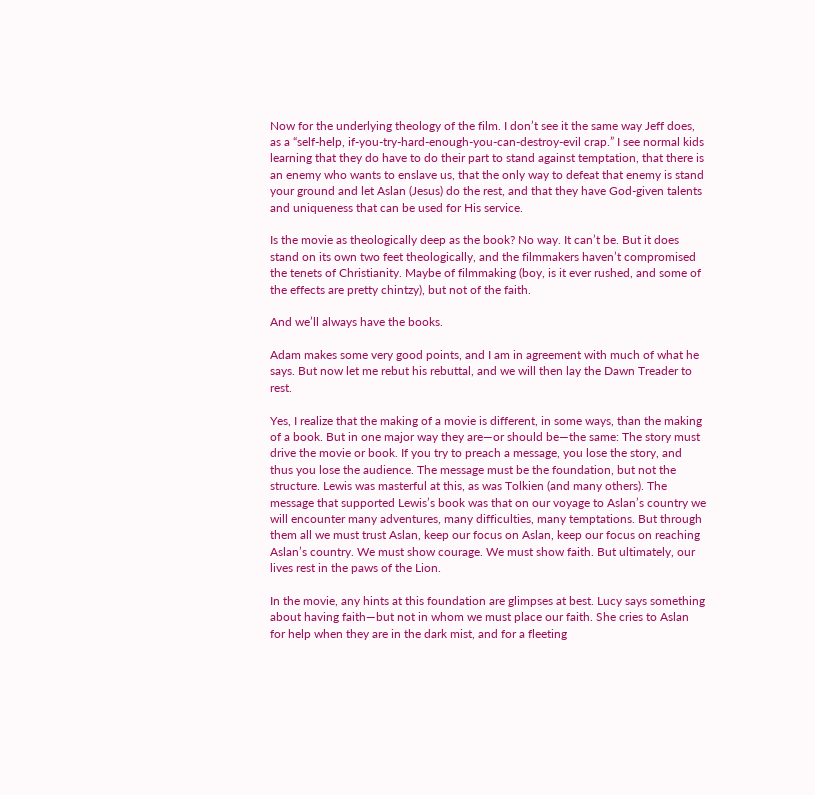Now for the underlying theology of the film. I don’t see it the same way Jeff does, as a “self-help, if-you-try-hard-enough-you-can-destroy-evil crap.” I see normal kids learning that they do have to do their part to stand against temptation, that there is an enemy who wants to enslave us, that the only way to defeat that enemy is stand your ground and let Aslan (Jesus) do the rest, and that they have God-given talents and uniqueness that can be used for His service.

Is the movie as theologically deep as the book? No way. It can’t be. But it does stand on its own two feet theologically, and the filmmakers haven’t compromised the tenets of Christianity. Maybe of filmmaking (boy, is it ever rushed, and some of the effects are pretty chintzy), but not of the faith.

And we’ll always have the books.

Adam makes some very good points, and I am in agreement with much of what he says. But now let me rebut his rebuttal, and we will then lay the Dawn Treader to rest.

Yes, I realize that the making of a movie is different, in some ways, than the making of a book. But in one major way they are—or should be—the same: The story must drive the movie or book. If you try to preach a message, you lose the story, and thus you lose the audience. The message must be the foundation, but not the structure. Lewis was masterful at this, as was Tolkien (and many others). The message that supported Lewis’s book was that on our voyage to Aslan’s country we will encounter many adventures, many difficulties, many temptations. But through them all we must trust Aslan, keep our focus on Aslan, keep our focus on reaching Aslan’s country. We must show courage. We must show faith. But ultimately, our lives rest in the paws of the Lion.

In the movie, any hints at this foundation are glimpses at best. Lucy says something about having faith—but not in whom we must place our faith. She cries to Aslan for help when they are in the dark mist, and for a fleeting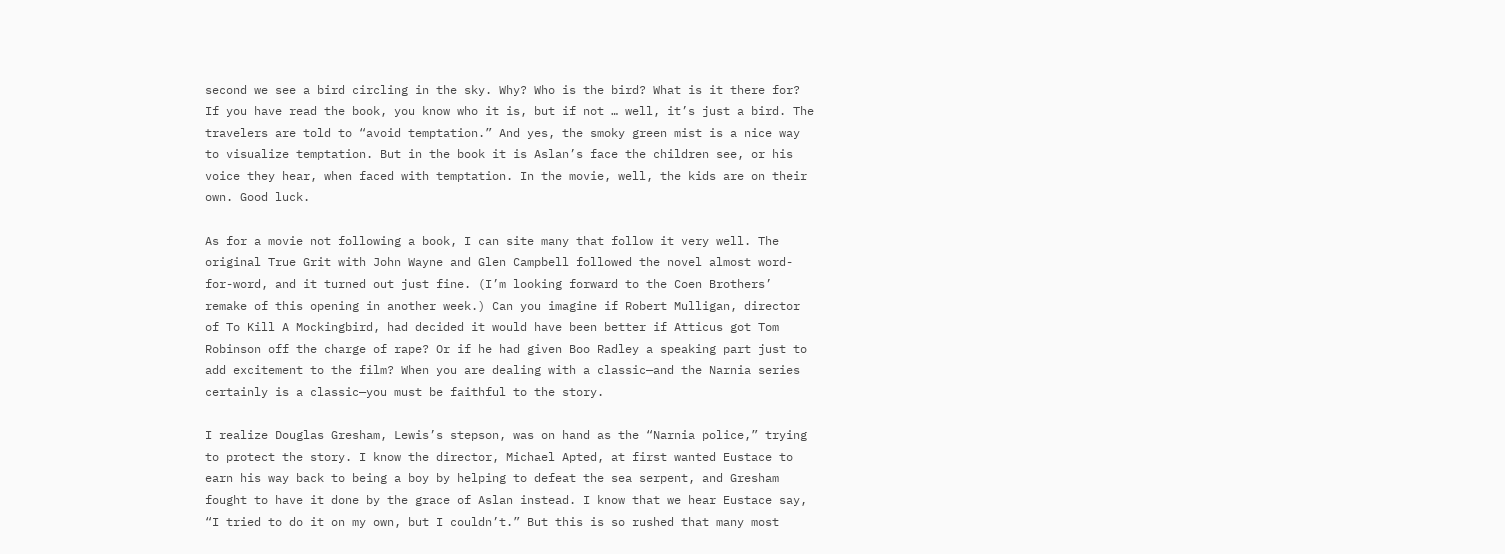second we see a bird circling in the sky. Why? Who is the bird? What is it there for? If you have read the book, you know who it is, but if not … well, it’s just a bird. The travelers are told to “avoid temptation.” And yes, the smoky green mist is a nice way to visualize temptation. But in the book it is Aslan’s face the children see, or his voice they hear, when faced with temptation. In the movie, well, the kids are on their own. Good luck.

As for a movie not following a book, I can site many that follow it very well. The original True Grit with John Wayne and Glen Campbell followed the novel almost word-for-word, and it turned out just fine. (I’m looking forward to the Coen Brothers’ remake of this opening in another week.) Can you imagine if Robert Mulligan, director of To Kill A Mockingbird, had decided it would have been better if Atticus got Tom Robinson off the charge of rape? Or if he had given Boo Radley a speaking part just to add excitement to the film? When you are dealing with a classic—and the Narnia series certainly is a classic—you must be faithful to the story.

I realize Douglas Gresham, Lewis’s stepson, was on hand as the “Narnia police,” trying to protect the story. I know the director, Michael Apted, at first wanted Eustace to earn his way back to being a boy by helping to defeat the sea serpent, and Gresham fought to have it done by the grace of Aslan instead. I know that we hear Eustace say, “I tried to do it on my own, but I couldn’t.” But this is so rushed that many most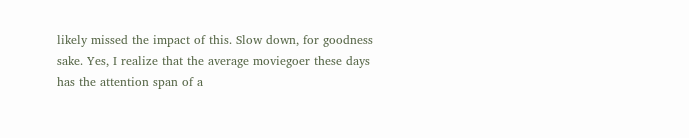likely missed the impact of this. Slow down, for goodness sake. Yes, I realize that the average moviegoer these days has the attention span of a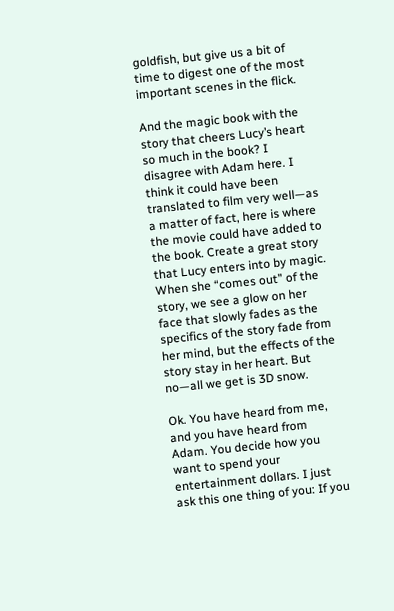goldfish, but give us a bit of time to digest one of the most important scenes in the flick.

And the magic book with the story that cheers Lucy’s heart so much in the book? I disagree with Adam here. I think it could have been translated to film very well—as a matter of fact, here is where the movie could have added to the book. Create a great story that Lucy enters into by magic. When she “comes out” of the story, we see a glow on her face that slowly fades as the specifics of the story fade from her mind, but the effects of the story stay in her heart. But no—all we get is 3D snow.

Ok. You have heard from me, and you have heard from Adam. You decide how you want to spend your entertainment dollars. I just ask this one thing of you: If you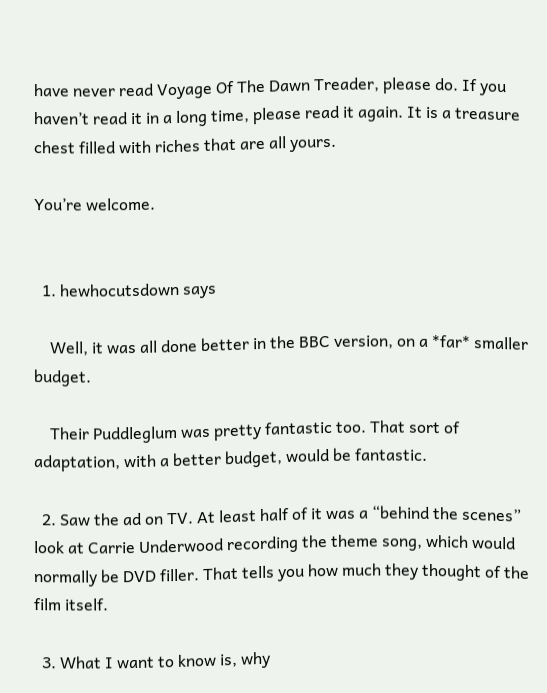have never read Voyage Of The Dawn Treader, please do. If you haven’t read it in a long time, please read it again. It is a treasure chest filled with riches that are all yours.

You’re welcome.


  1. hewhocutsdown says

    Well, it was all done better in the BBC version, on a *far* smaller budget.

    Their Puddleglum was pretty fantastic too. That sort of adaptation, with a better budget, would be fantastic.

  2. Saw the ad on TV. At least half of it was a “behind the scenes” look at Carrie Underwood recording the theme song, which would normally be DVD filler. That tells you how much they thought of the film itself.

  3. What I want to know is, why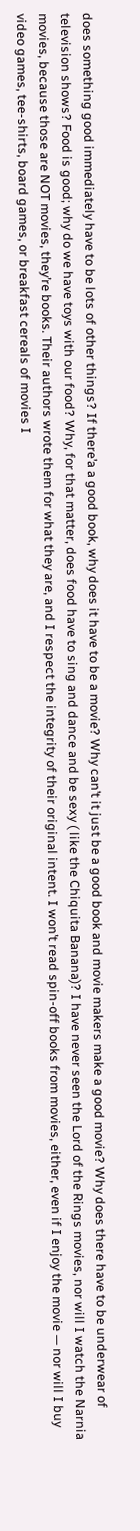does something good immediately have to be lots of other things? If there’a a good book, why does it have to be a movie? Why can’t it just be a good book and movie makers make a good movie? Why does there have to be underwear of television shows? Food is good; why do we have toys with our food? Why, for that matter, does food have to sing and dance and be sexy ( like the Chiquita Banana)? I have never seen the Lord of the Rings movies, nor will I watch the Narnia movies, because those are NOT movies, they’re books. Their authors wrote them for what they are, and I respect the integrity of their original intent. I won’t read spin-off books from movies, either, even if I enjoy the movie — nor will I buy video games, tee-shirts, board games, or breakfast cereals of movies I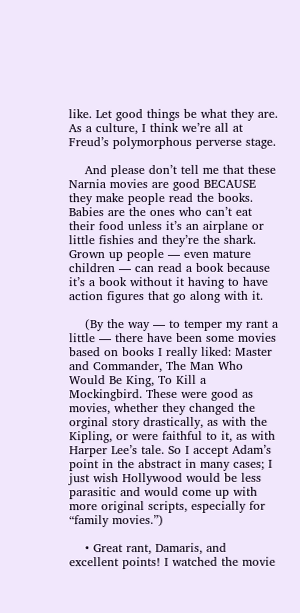like. Let good things be what they are. As a culture, I think we’re all at Freud’s polymorphous perverse stage.

    And please don’t tell me that these Narnia movies are good BECAUSE they make people read the books. Babies are the ones who can’t eat their food unless it’s an airplane or little fishies and they’re the shark. Grown up people — even mature children — can read a book because it’s a book without it having to have action figures that go along with it.

    (By the way — to temper my rant a little — there have been some movies based on books I really liked: Master and Commander, The Man Who Would Be King, To Kill a Mockingbird. These were good as movies, whether they changed the orginal story drastically, as with the Kipling, or were faithful to it, as with Harper Lee’s tale. So I accept Adam’s point in the abstract in many cases; I just wish Hollywood would be less parasitic and would come up with more original scripts, especially for “family movies.”)

    • Great rant, Damaris, and excellent points! I watched the movie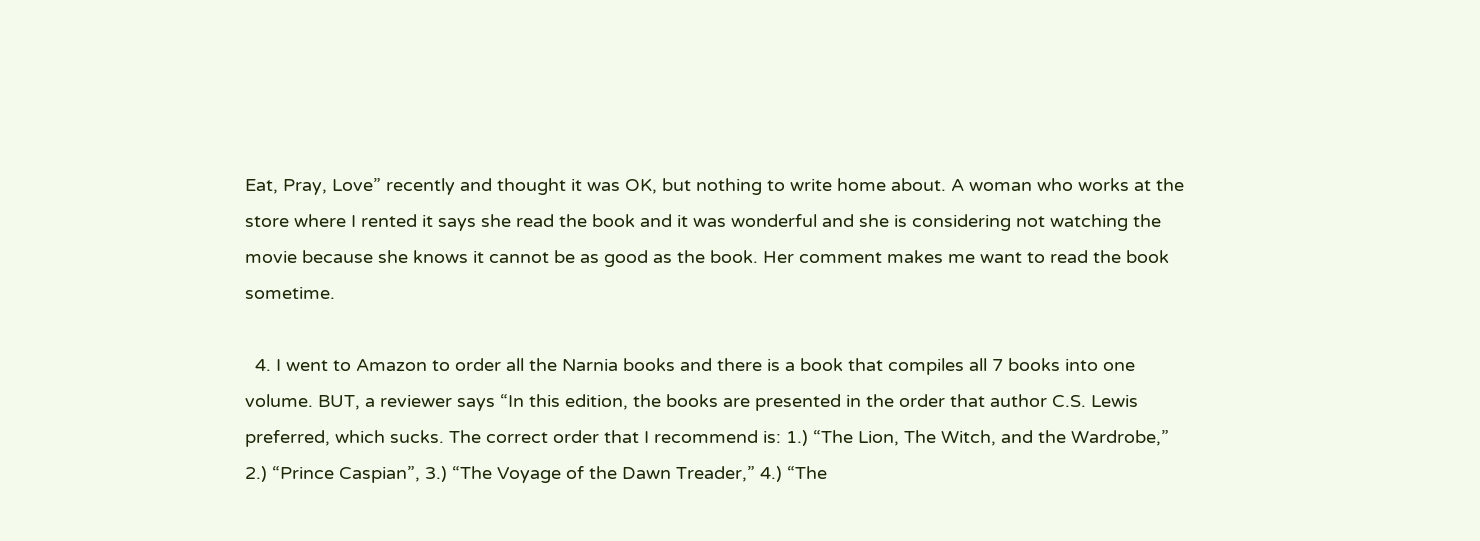Eat, Pray, Love” recently and thought it was OK, but nothing to write home about. A woman who works at the store where I rented it says she read the book and it was wonderful and she is considering not watching the movie because she knows it cannot be as good as the book. Her comment makes me want to read the book sometime.

  4. I went to Amazon to order all the Narnia books and there is a book that compiles all 7 books into one volume. BUT, a reviewer says “In this edition, the books are presented in the order that author C.S. Lewis preferred, which sucks. The correct order that I recommend is: 1.) “The Lion, The Witch, and the Wardrobe,” 2.) “Prince Caspian”, 3.) “The Voyage of the Dawn Treader,” 4.) “The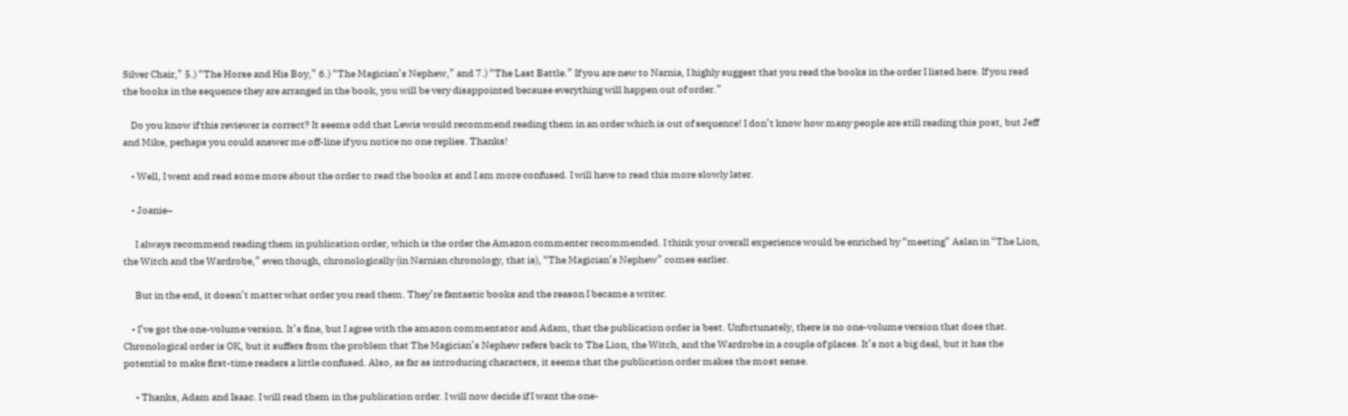Silver Chair,” 5.) “The Horse and His Boy,” 6.) “The Magician’s Nephew,” and 7.) “The Last Battle.” If you are new to Narnia, I highly suggest that you read the books in the order I listed here. If you read the books in the sequence they are arranged in the book, you will be very disappointed because everything will happen out of order.”

    Do you know if this reviewer is correct? It seems odd that Lewis would recommend reading them in an order which is out of sequence! I don’t know how many people are still reading this post, but Jeff and Mike, perhaps you could answer me off-line if you notice no one replies. Thanks!

    • Well, I went and read some more about the order to read the books at and I am more confused. I will have to read this more slowly later.

    • Joanie–

      I always recommend reading them in publication order, which is the order the Amazon commenter recommended. I think your overall experience would be enriched by “meeting” Aslan in “The Lion, the Witch and the Wardrobe,” even though, chronologically (in Narnian chronology, that is), “The Magician’s Nephew” comes earlier.

      But in the end, it doesn’t matter what order you read them. They’re fantastic books and the reason I became a writer.

    • I’ve got the one-volume version. It’s fine, but I agree with the amazon commentator and Adam, that the publication order is best. Unfortunately, there is no one-volume version that does that. Chronological order is OK, but it suffers from the problem that The Magician’s Nephew refers back to The Lion, the Witch, and the Wardrobe in a couple of places. It’s not a big deal, but it has the potential to make first-time readers a little confused. Also, as far as introducing characters, it seems that the publication order makes the most sense.

      • Thanks, Adam and Isaac. I will read them in the publication order. I will now decide if I want the one-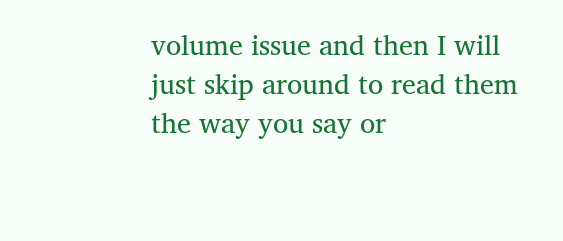volume issue and then I will just skip around to read them the way you say or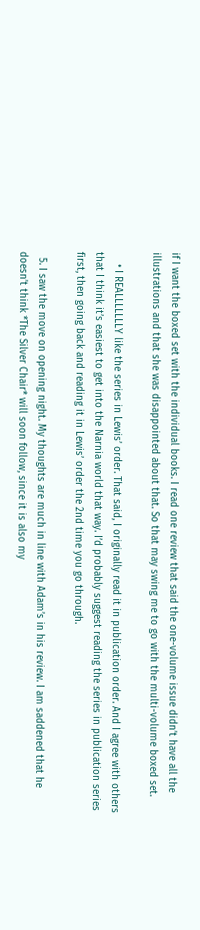if I want the boxed set with the individual books. I read one review that said the one-volume issue didn’t have all the illustrations and that she was disappointed about that. So that may swing me to go with the multi-volume boxed set.

    • I REALLLLLLLY like the series in Lewis’ order. That said, I originally read it in publication order. And I agree with others that I think it’s easiest to get into the Narnia world that way. I’d probably suggest reading the series in publication series first, then going back and reading it in Lewis’ order the 2nd time you go through.

  5. I saw the move on opening night. My thoughts are much in line with Adam’s in his review. I am saddened that he doesn’t think *The Silver Chair* will soon follow, since it is also my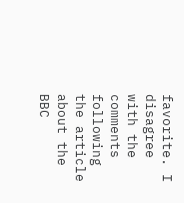favorite. I disagree with the comments following the article about the BBC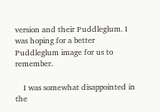version and their Puddleglum. I was hoping for a better Puddleglum image for us to remember.

    I was somewhat disappointed in the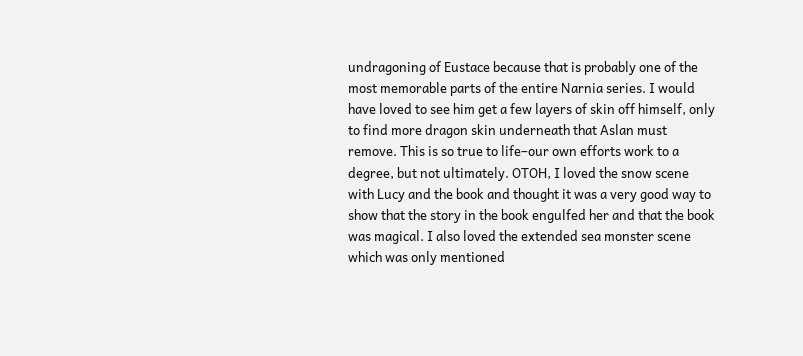undragoning of Eustace because that is probably one of the most memorable parts of the entire Narnia series. I would have loved to see him get a few layers of skin off himself, only to find more dragon skin underneath that Aslan must remove. This is so true to life–our own efforts work to a degree, but not ultimately. OTOH, I loved the snow scene with Lucy and the book and thought it was a very good way to show that the story in the book engulfed her and that the book was magical. I also loved the extended sea monster scene which was only mentioned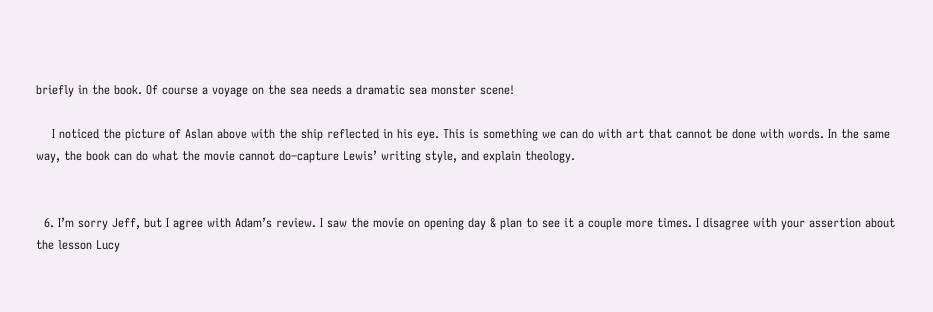briefly in the book. Of course a voyage on the sea needs a dramatic sea monster scene!

    I noticed the picture of Aslan above with the ship reflected in his eye. This is something we can do with art that cannot be done with words. In the same way, the book can do what the movie cannot do–capture Lewis’ writing style, and explain theology.


  6. I’m sorry Jeff, but I agree with Adam’s review. I saw the movie on opening day & plan to see it a couple more times. I disagree with your assertion about the lesson Lucy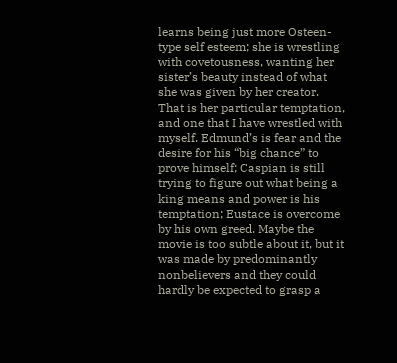learns being just more Osteen-type self esteem; she is wrestling with covetousness, wanting her sister’s beauty instead of what she was given by her creator. That is her particular temptation, and one that I have wrestled with myself. Edmund’s is fear and the desire for his “big chance” to prove himself; Caspian is still trying to figure out what being a king means and power is his temptation; Eustace is overcome by his own greed. Maybe the movie is too subtle about it, but it was made by predominantly nonbelievers and they could hardly be expected to grasp a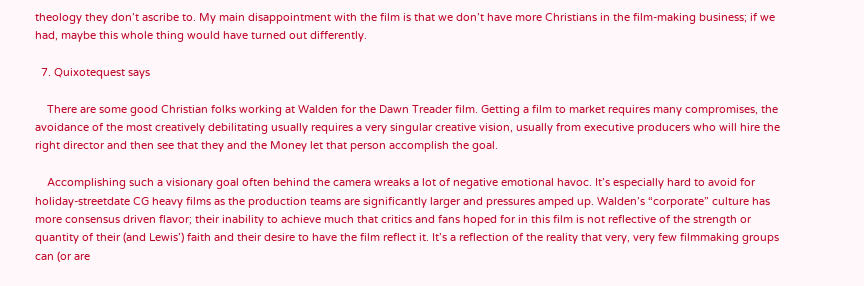theology they don’t ascribe to. My main disappointment with the film is that we don’t have more Christians in the film-making business; if we had, maybe this whole thing would have turned out differently.

  7. Quixotequest says

    There are some good Christian folks working at Walden for the Dawn Treader film. Getting a film to market requires many compromises, the avoidance of the most creatively debilitating usually requires a very singular creative vision, usually from executive producers who will hire the right director and then see that they and the Money let that person accomplish the goal.

    Accomplishing such a visionary goal often behind the camera wreaks a lot of negative emotional havoc. It’s especially hard to avoid for holiday-streetdate CG heavy films as the production teams are significantly larger and pressures amped up. Walden’s “corporate” culture has more consensus driven flavor; their inability to achieve much that critics and fans hoped for in this film is not reflective of the strength or quantity of their (and Lewis’) faith and their desire to have the film reflect it. It’s a reflection of the reality that very, very few filmmaking groups can (or are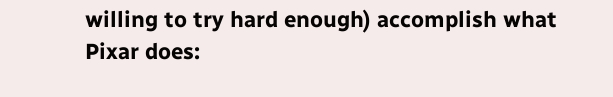willing to try hard enough) accomplish what Pixar does: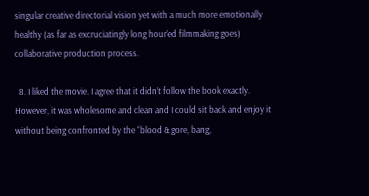singular creative directorial vision yet with a much more emotionally healthy (as far as excruciatingly long hour’ed filmmaking goes) collaborative production process.

  8. I liked the movie. I agree that it didn’t follow the book exactly. However, it was wholesome and clean and I could sit back and enjoy it without being confronted by the “blood & gore, bang,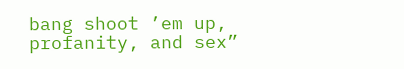bang shoot ’em up, profanity, and sex”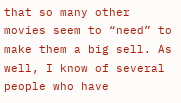that so many other movies seem to “need” to make them a big sell. As well, I know of several people who have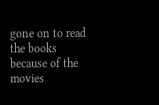gone on to read the books because of the movies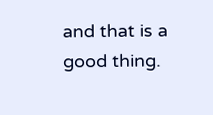and that is a good thing.